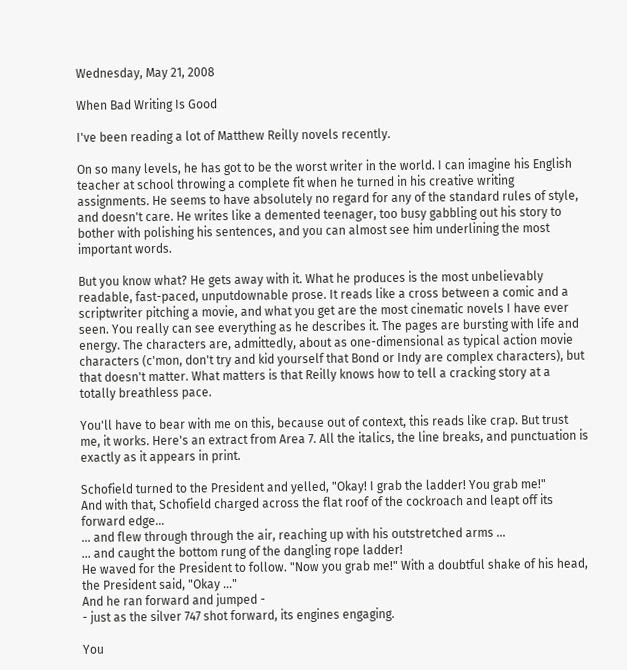Wednesday, May 21, 2008

When Bad Writing Is Good

I've been reading a lot of Matthew Reilly novels recently.

On so many levels, he has got to be the worst writer in the world. I can imagine his English teacher at school throwing a complete fit when he turned in his creative writing assignments. He seems to have absolutely no regard for any of the standard rules of style, and doesn't care. He writes like a demented teenager, too busy gabbling out his story to bother with polishing his sentences, and you can almost see him underlining the most important words.

But you know what? He gets away with it. What he produces is the most unbelievably readable, fast-paced, unputdownable prose. It reads like a cross between a comic and a scriptwriter pitching a movie, and what you get are the most cinematic novels I have ever seen. You really can see everything as he describes it. The pages are bursting with life and energy. The characters are, admittedly, about as one-dimensional as typical action movie characters (c'mon, don't try and kid yourself that Bond or Indy are complex characters), but that doesn't matter. What matters is that Reilly knows how to tell a cracking story at a totally breathless pace.

You'll have to bear with me on this, because out of context, this reads like crap. But trust me, it works. Here's an extract from Area 7. All the italics, the line breaks, and punctuation is exactly as it appears in print.

Schofield turned to the President and yelled, "Okay! I grab the ladder! You grab me!"
And with that, Schofield charged across the flat roof of the cockroach and leapt off its forward edge...
... and flew through through the air, reaching up with his outstretched arms ...
... and caught the bottom rung of the dangling rope ladder!
He waved for the President to follow. "Now you grab me!" With a doubtful shake of his head, the President said, "Okay ..."
And he ran forward and jumped -
- just as the silver 747 shot forward, its engines engaging.

You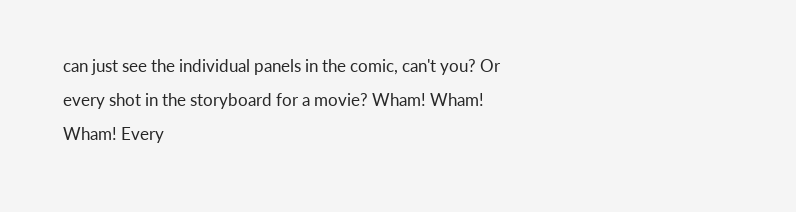can just see the individual panels in the comic, can't you? Or every shot in the storyboard for a movie? Wham! Wham! Wham! Every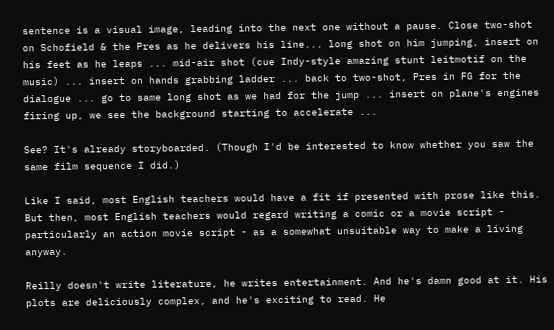sentence is a visual image, leading into the next one without a pause. Close two-shot on Schofield & the Pres as he delivers his line... long shot on him jumping, insert on his feet as he leaps ... mid-air shot (cue Indy-style amazing stunt leitmotif on the music) ... insert on hands grabbing ladder ... back to two-shot, Pres in FG for the dialogue ... go to same long shot as we had for the jump ... insert on plane's engines firing up, we see the background starting to accelerate ...

See? It's already storyboarded. (Though I'd be interested to know whether you saw the same film sequence I did.)

Like I said, most English teachers would have a fit if presented with prose like this. But then, most English teachers would regard writing a comic or a movie script - particularly an action movie script - as a somewhat unsuitable way to make a living anyway.

Reilly doesn't write literature, he writes entertainment. And he's damn good at it. His plots are deliciously complex, and he's exciting to read. He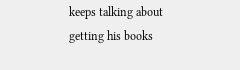keeps talking about getting his books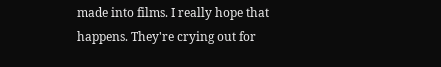made into films. I really hope that happens. They're crying out for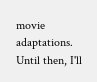movie adaptations. Until then, I'll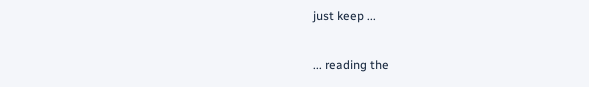just keep ...

... reading the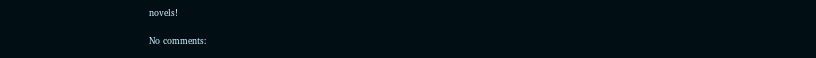novels!

No comments: